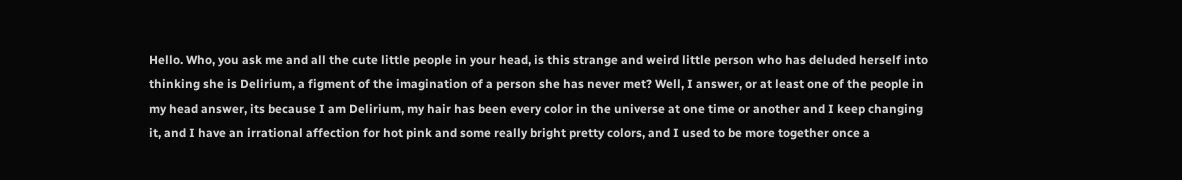Hello. Who, you ask me and all the cute little people in your head, is this strange and weird little person who has deluded herself into thinking she is Delirium, a figment of the imagination of a person she has never met? Well, I answer, or at least one of the people in my head answer, its because I am Delirium, my hair has been every color in the universe at one time or another and I keep changing it, and I have an irrational affection for hot pink and some really bright pretty colors, and I used to be more together once a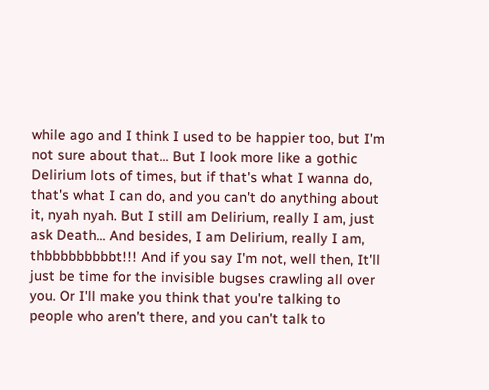while ago and I think I used to be happier too, but I'm not sure about that... But I look more like a gothic Delirium lots of times, but if that's what I wanna do, that's what I can do, and you can't do anything about it, nyah nyah. But I still am Delirium, really I am, just ask Death... And besides, I am Delirium, really I am, thbbbbbbbbbt!!! And if you say I'm not, well then, It'll just be time for the invisible bugses crawling all over you. Or I'll make you think that you're talking to people who aren't there, and you can't talk to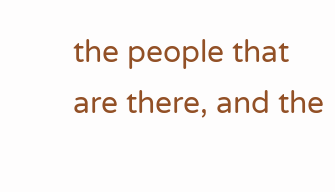the people that are there, and the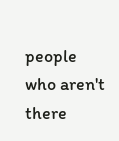people who aren't there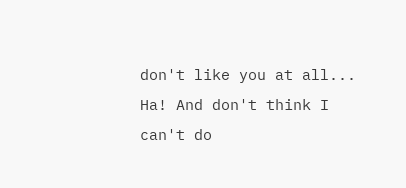don't like you at all... Ha! And don't think I can't do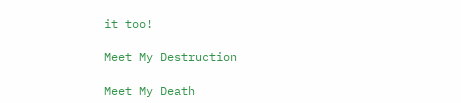it too!

Meet My Destruction

Meet My Death